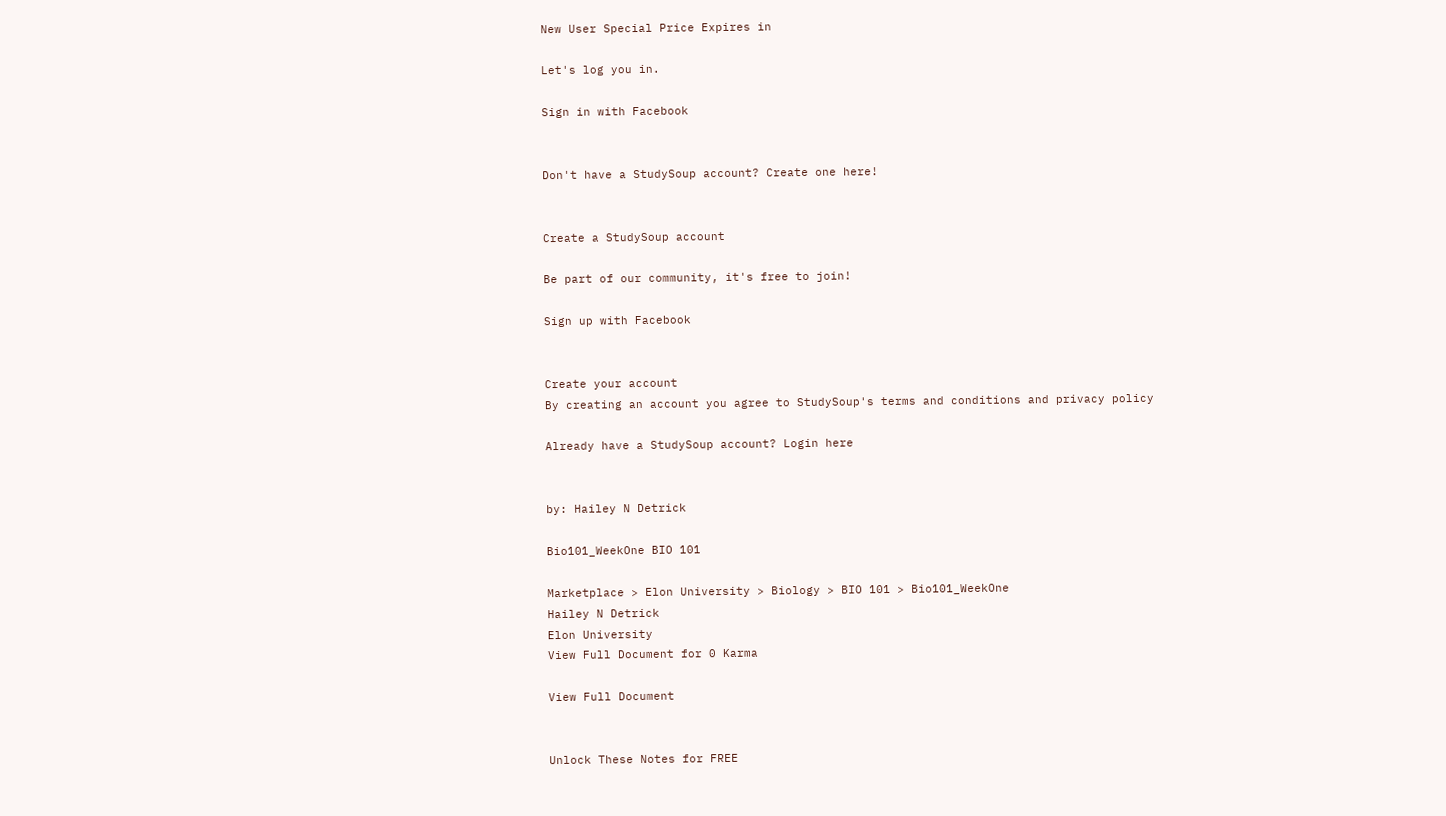New User Special Price Expires in

Let's log you in.

Sign in with Facebook


Don't have a StudySoup account? Create one here!


Create a StudySoup account

Be part of our community, it's free to join!

Sign up with Facebook


Create your account
By creating an account you agree to StudySoup's terms and conditions and privacy policy

Already have a StudySoup account? Login here


by: Hailey N Detrick

Bio101_WeekOne BIO 101

Marketplace > Elon University > Biology > BIO 101 > Bio101_WeekOne
Hailey N Detrick
Elon University
View Full Document for 0 Karma

View Full Document


Unlock These Notes for FREE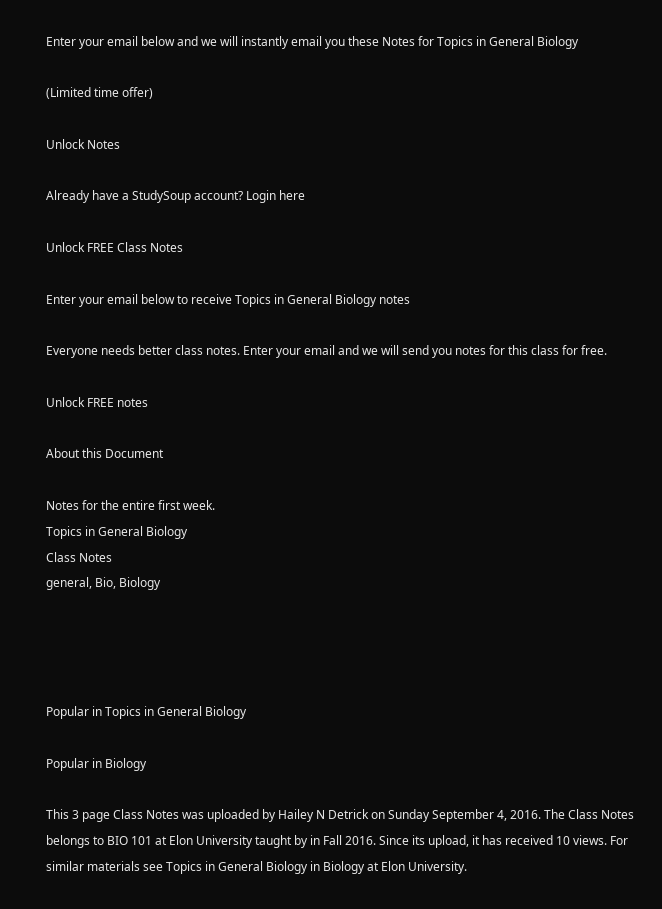Enter your email below and we will instantly email you these Notes for Topics in General Biology

(Limited time offer)

Unlock Notes

Already have a StudySoup account? Login here

Unlock FREE Class Notes

Enter your email below to receive Topics in General Biology notes

Everyone needs better class notes. Enter your email and we will send you notes for this class for free.

Unlock FREE notes

About this Document

Notes for the entire first week.
Topics in General Biology
Class Notes
general, Bio, Biology




Popular in Topics in General Biology

Popular in Biology

This 3 page Class Notes was uploaded by Hailey N Detrick on Sunday September 4, 2016. The Class Notes belongs to BIO 101 at Elon University taught by in Fall 2016. Since its upload, it has received 10 views. For similar materials see Topics in General Biology in Biology at Elon University.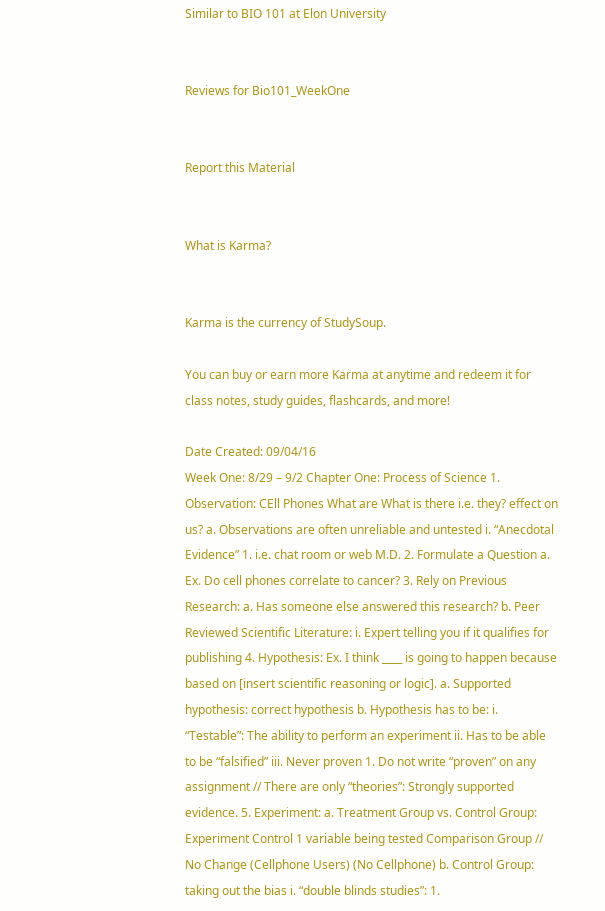Similar to BIO 101 at Elon University


Reviews for Bio101_WeekOne


Report this Material


What is Karma?


Karma is the currency of StudySoup.

You can buy or earn more Karma at anytime and redeem it for class notes, study guides, flashcards, and more!

Date Created: 09/04/16
Week One: 8/29 – 9/2 Chapter One: Process of Science 1. Observation: CEll Phones What are What is there i.e. they? effect on us? a. Observations are often unreliable and untested i. “Anecdotal Evidence” 1. i.e. chat room or web M.D. 2. Formulate a Question a. Ex. Do cell phones correlate to cancer? 3. Rely on Previous Research: a. Has someone else answered this research? b. Peer Reviewed Scientific Literature: i. Expert telling you if it qualifies for publishing 4. Hypothesis: Ex. I think ____ is going to happen because based on [insert scientific reasoning or logic]. a. Supported hypothesis: correct hypothesis b. Hypothesis has to be: i. “Testable”: The ability to perform an experiment ii. Has to be able to be “falsified” iii. Never proven 1. Do not write “proven” on any assignment // There are only “theories”: Strongly supported evidence. 5. Experiment: a. Treatment Group vs. Control Group: Experiment Control 1 variable being tested Comparison Group // No Change (Cellphone Users) (No Cellphone) b. Control Group: taking out the bias i. “double blinds studies”: 1.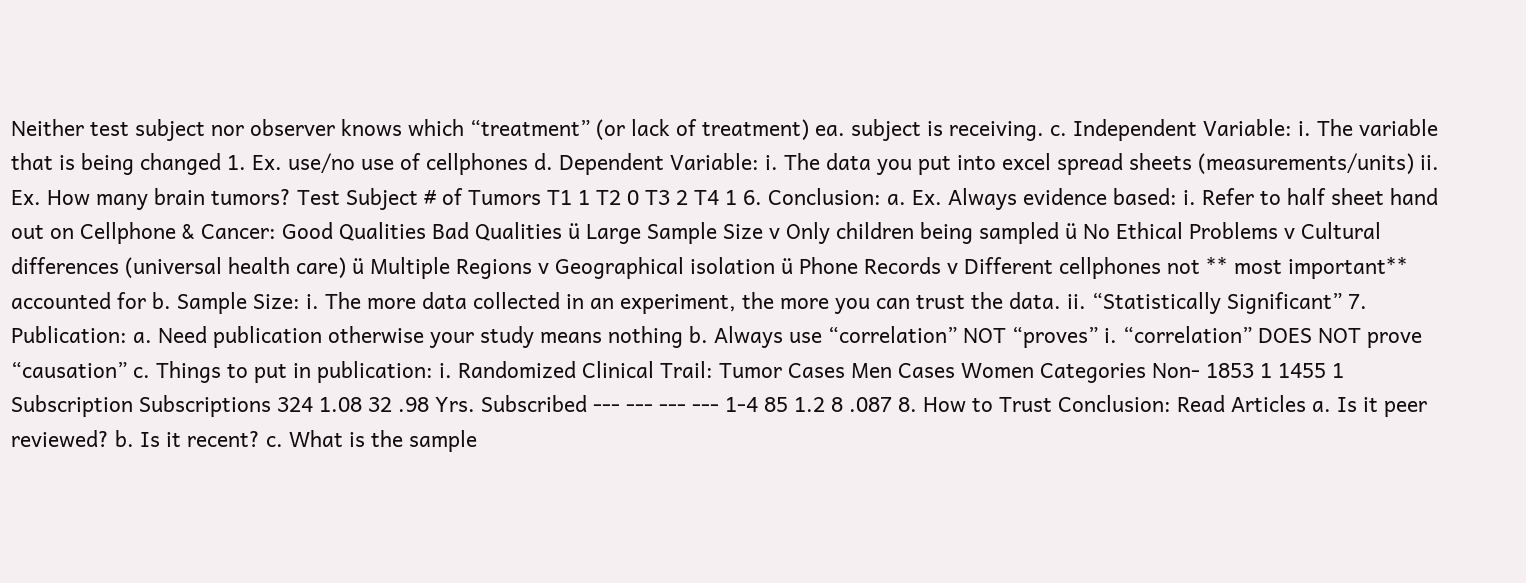Neither test subject nor observer knows which “treatment” (or lack of treatment) ea. subject is receiving. c. Independent Variable: i. The variable that is being changed 1. Ex. use/no use of cellphones d. Dependent Variable: i. The data you put into excel spread sheets (measurements/units) ii. Ex. How many brain tumors? Test Subject # of Tumors T1 1 T2 0 T3 2 T4 1 6. Conclusion: a. Ex. Always evidence based: i. Refer to half sheet hand out on Cellphone & Cancer: Good Qualities Bad Qualities ü Large Sample Size v Only children being sampled ü No Ethical Problems v Cultural differences (universal health care) ü Multiple Regions v Geographical isolation ü Phone Records v Different cellphones not ** most important** accounted for b. Sample Size: i. The more data collected in an experiment, the more you can trust the data. ii. “Statistically Significant” 7. Publication: a. Need publication otherwise your study means nothing b. Always use “correlation” NOT “proves” i. “correlation” DOES NOT prove “causation” c. Things to put in publication: i. Randomized Clinical Trail: Tumor Cases Men Cases Women Categories Non- 1853 1 1455 1 Subscription Subscriptions 324 1.08 32 .98 Yrs. Subscribed --- --- --- --- 1-4 85 1.2 8 .087 8. How to Trust Conclusion: Read Articles a. Is it peer reviewed? b. Is it recent? c. What is the sample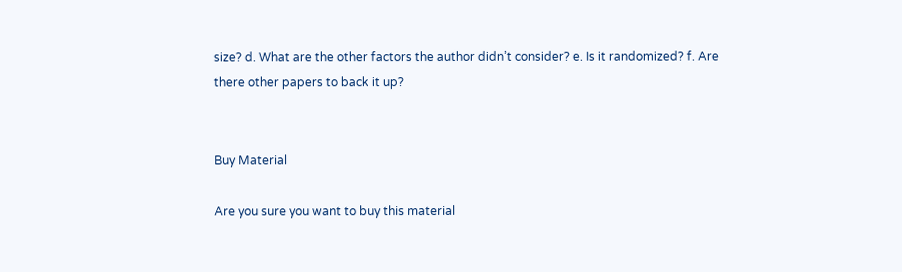size? d. What are the other factors the author didn’t consider? e. Is it randomized? f. Are there other papers to back it up?


Buy Material

Are you sure you want to buy this material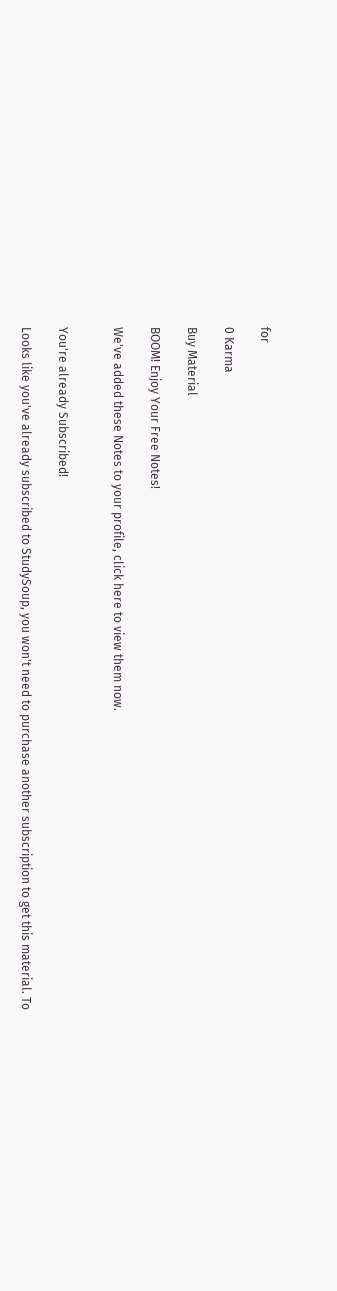for

0 Karma

Buy Material

BOOM! Enjoy Your Free Notes!

We've added these Notes to your profile, click here to view them now.


You're already Subscribed!

Looks like you've already subscribed to StudySoup, you won't need to purchase another subscription to get this material. To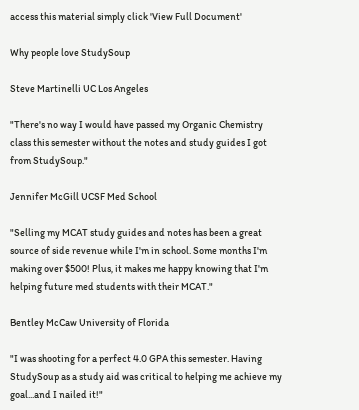access this material simply click 'View Full Document'

Why people love StudySoup

Steve Martinelli UC Los Angeles

"There's no way I would have passed my Organic Chemistry class this semester without the notes and study guides I got from StudySoup."

Jennifer McGill UCSF Med School

"Selling my MCAT study guides and notes has been a great source of side revenue while I'm in school. Some months I'm making over $500! Plus, it makes me happy knowing that I'm helping future med students with their MCAT."

Bentley McCaw University of Florida

"I was shooting for a perfect 4.0 GPA this semester. Having StudySoup as a study aid was critical to helping me achieve my goal...and I nailed it!"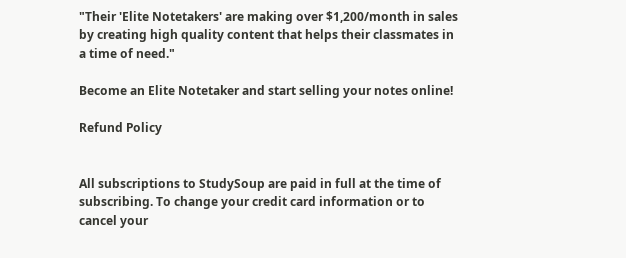"Their 'Elite Notetakers' are making over $1,200/month in sales by creating high quality content that helps their classmates in a time of need."

Become an Elite Notetaker and start selling your notes online!

Refund Policy


All subscriptions to StudySoup are paid in full at the time of subscribing. To change your credit card information or to cancel your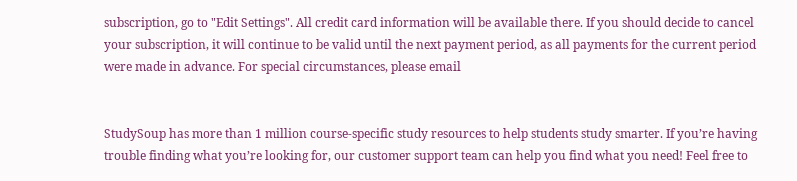subscription, go to "Edit Settings". All credit card information will be available there. If you should decide to cancel your subscription, it will continue to be valid until the next payment period, as all payments for the current period were made in advance. For special circumstances, please email


StudySoup has more than 1 million course-specific study resources to help students study smarter. If you’re having trouble finding what you’re looking for, our customer support team can help you find what you need! Feel free to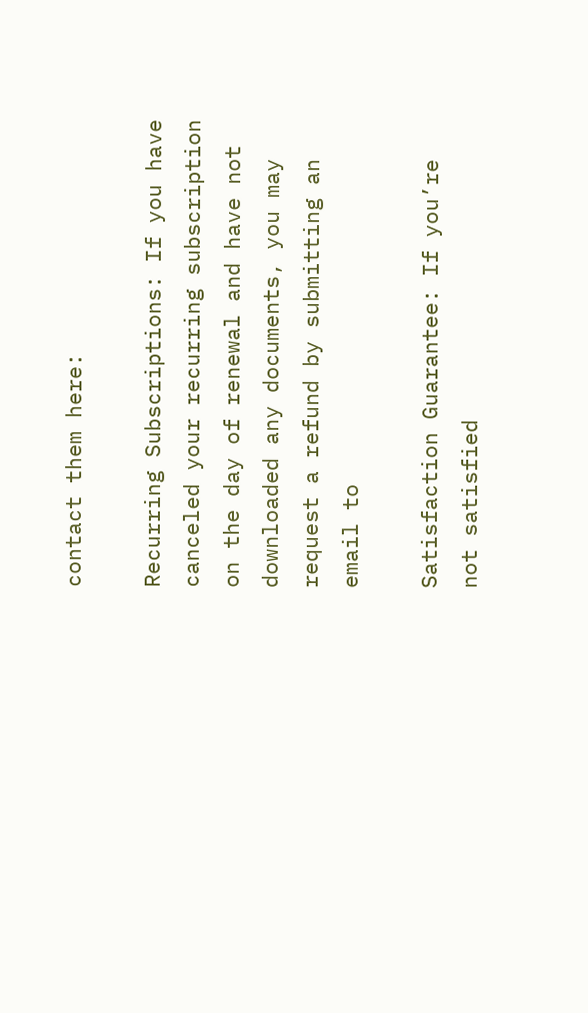contact them here:

Recurring Subscriptions: If you have canceled your recurring subscription on the day of renewal and have not downloaded any documents, you may request a refund by submitting an email to

Satisfaction Guarantee: If you’re not satisfied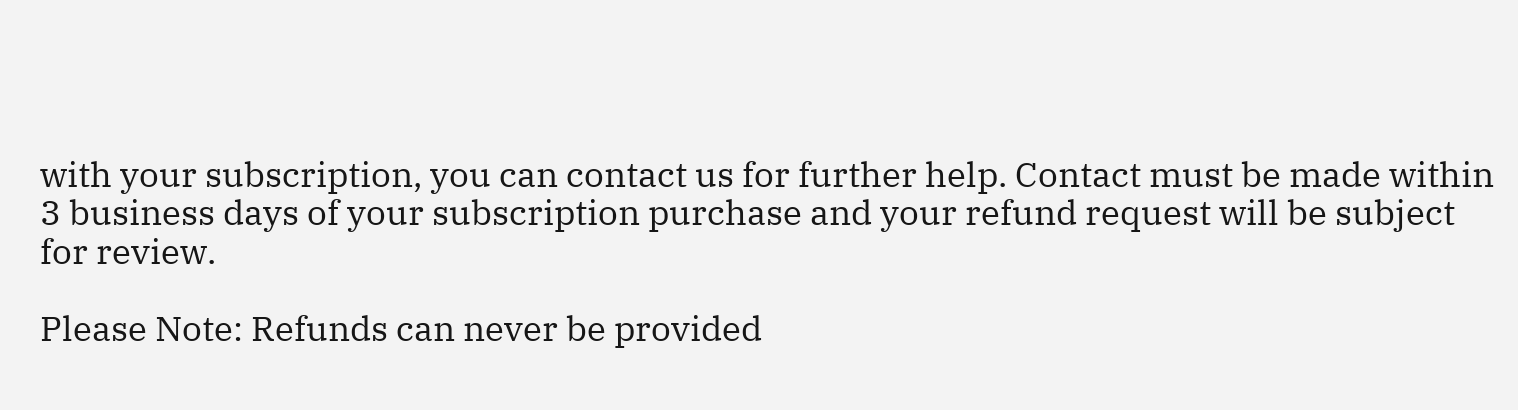with your subscription, you can contact us for further help. Contact must be made within 3 business days of your subscription purchase and your refund request will be subject for review.

Please Note: Refunds can never be provided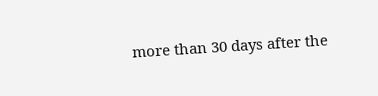more than 30 days after the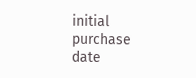initial purchase date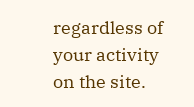regardless of your activity on the site.